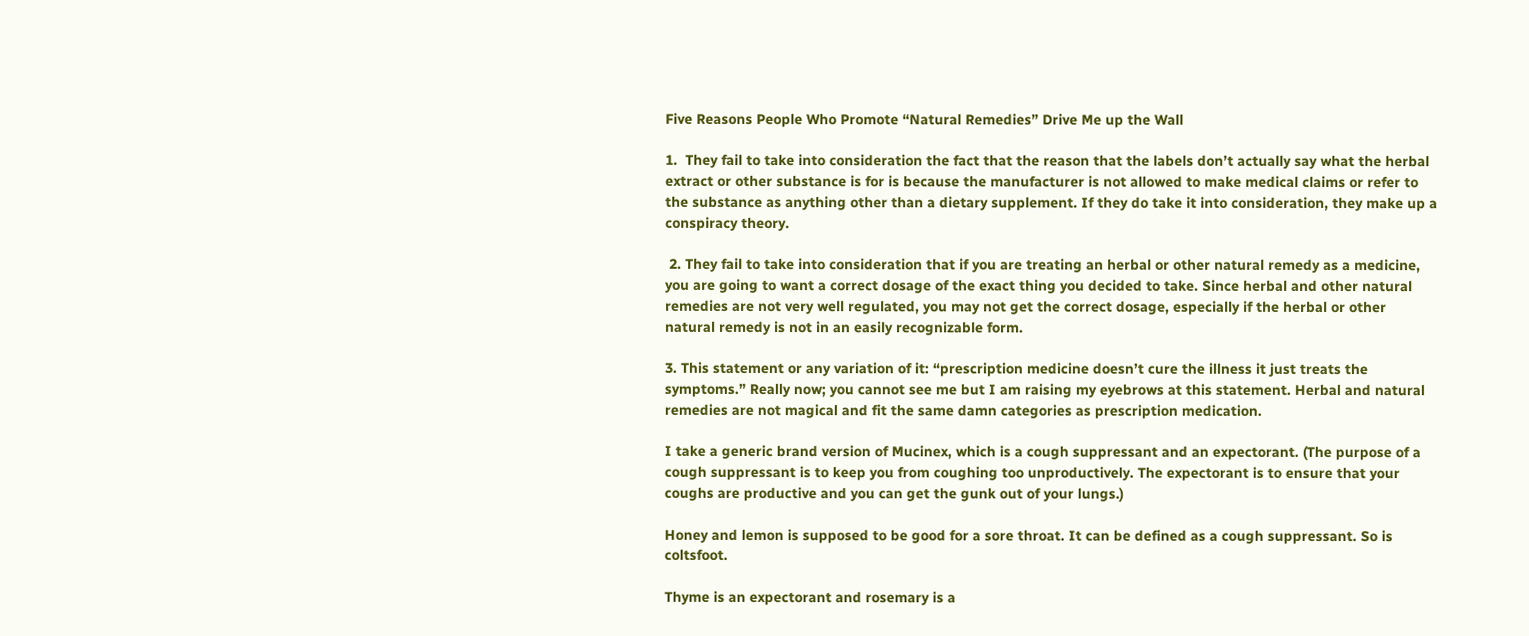Five Reasons People Who Promote “Natural Remedies” Drive Me up the Wall

1.  They fail to take into consideration the fact that the reason that the labels don’t actually say what the herbal extract or other substance is for is because the manufacturer is not allowed to make medical claims or refer to the substance as anything other than a dietary supplement. If they do take it into consideration, they make up a conspiracy theory.

 2. They fail to take into consideration that if you are treating an herbal or other natural remedy as a medicine, you are going to want a correct dosage of the exact thing you decided to take. Since herbal and other natural remedies are not very well regulated, you may not get the correct dosage, especially if the herbal or other natural remedy is not in an easily recognizable form.

3. This statement or any variation of it: “prescription medicine doesn’t cure the illness it just treats the symptoms.” Really now; you cannot see me but I am raising my eyebrows at this statement. Herbal and natural remedies are not magical and fit the same damn categories as prescription medication.

I take a generic brand version of Mucinex, which is a cough suppressant and an expectorant. (The purpose of a cough suppressant is to keep you from coughing too unproductively. The expectorant is to ensure that your coughs are productive and you can get the gunk out of your lungs.)

Honey and lemon is supposed to be good for a sore throat. It can be defined as a cough suppressant. So is coltsfoot.

Thyme is an expectorant and rosemary is a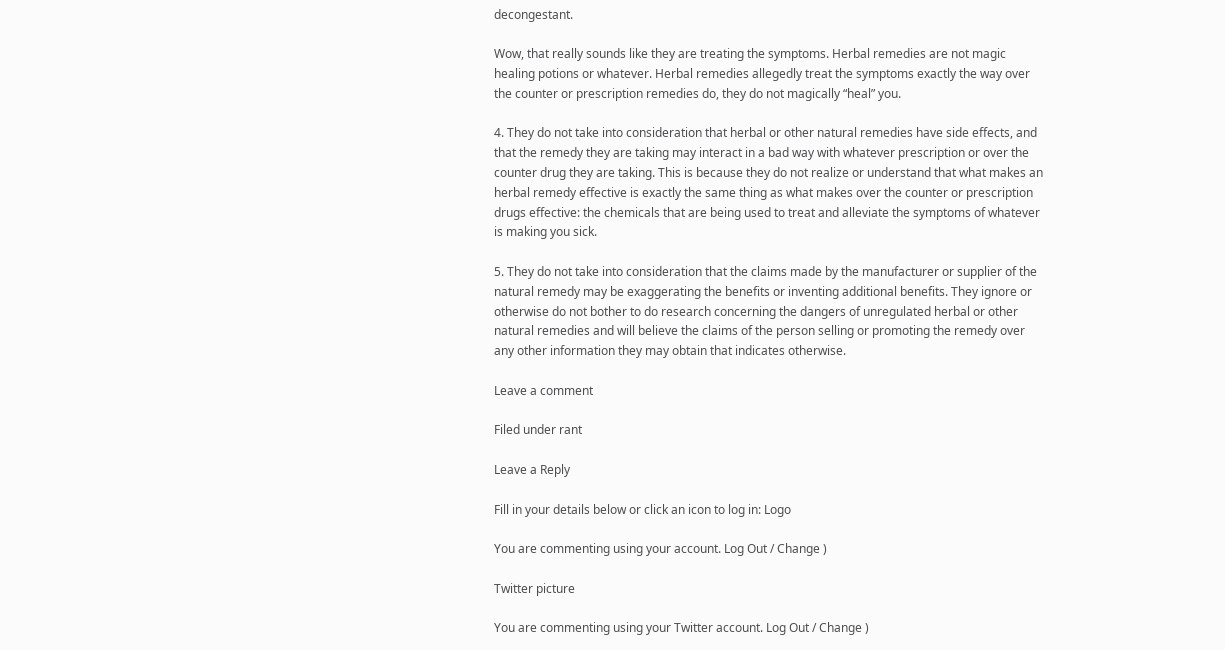decongestant.

Wow, that really sounds like they are treating the symptoms. Herbal remedies are not magic healing potions or whatever. Herbal remedies allegedly treat the symptoms exactly the way over the counter or prescription remedies do, they do not magically “heal” you.

4. They do not take into consideration that herbal or other natural remedies have side effects, and that the remedy they are taking may interact in a bad way with whatever prescription or over the counter drug they are taking. This is because they do not realize or understand that what makes an herbal remedy effective is exactly the same thing as what makes over the counter or prescription drugs effective: the chemicals that are being used to treat and alleviate the symptoms of whatever is making you sick.

5. They do not take into consideration that the claims made by the manufacturer or supplier of the natural remedy may be exaggerating the benefits or inventing additional benefits. They ignore or otherwise do not bother to do research concerning the dangers of unregulated herbal or other natural remedies and will believe the claims of the person selling or promoting the remedy over any other information they may obtain that indicates otherwise.

Leave a comment

Filed under rant

Leave a Reply

Fill in your details below or click an icon to log in: Logo

You are commenting using your account. Log Out / Change )

Twitter picture

You are commenting using your Twitter account. Log Out / Change )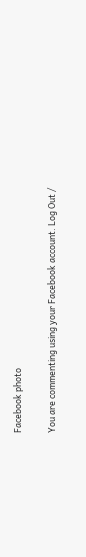Facebook photo

You are commenting using your Facebook account. Log Out /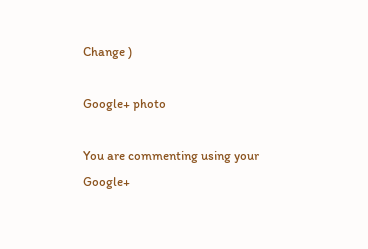Change )

Google+ photo

You are commenting using your Google+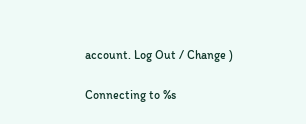account. Log Out / Change )

Connecting to %s